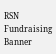RSN Fundraising Banner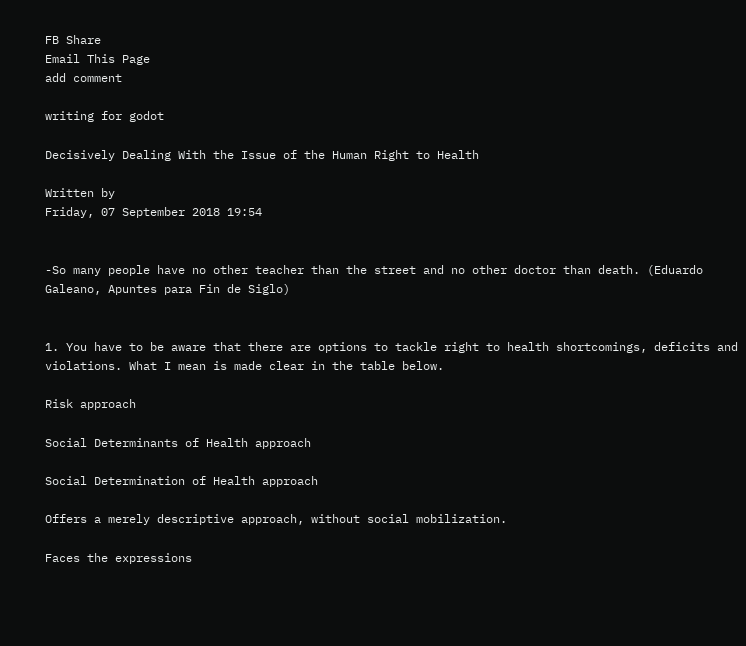FB Share
Email This Page
add comment

writing for godot

Decisively Dealing With the Issue of the Human Right to Health

Written by
Friday, 07 September 2018 19:54


-So many people have no other teacher than the street and no other doctor than death. (Eduardo Galeano, Apuntes para Fin de Siglo)


1. You have to be aware that there are options to tackle right to health shortcomings, deficits and violations. What I mean is made clear in the table below.

Risk approach

Social Determinants of Health approach

Social Determination of Health approach

Offers a merely descriptive approach, without social mobilization.

Faces the expressions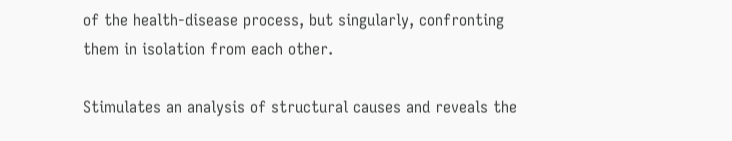of the health-disease process, but singularly, confronting them in isolation from each other.

Stimulates an analysis of structural causes and reveals the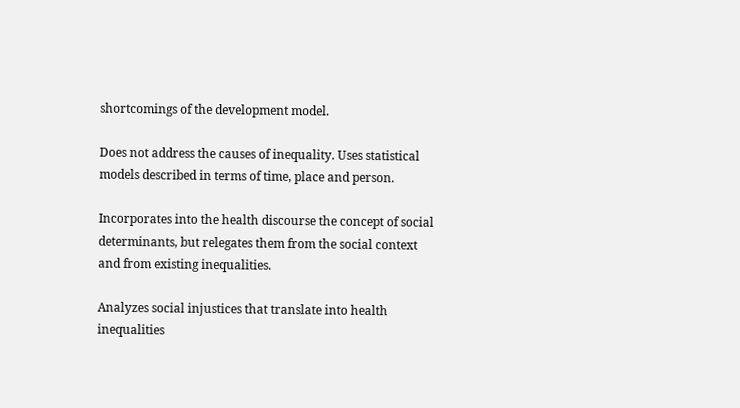shortcomings of the development model.

Does not address the causes of inequality. Uses statistical models described in terms of time, place and person.

Incorporates into the health discourse the concept of social determinants, but relegates them from the social context and from existing inequalities.

Analyzes social injustices that translate into health inequalities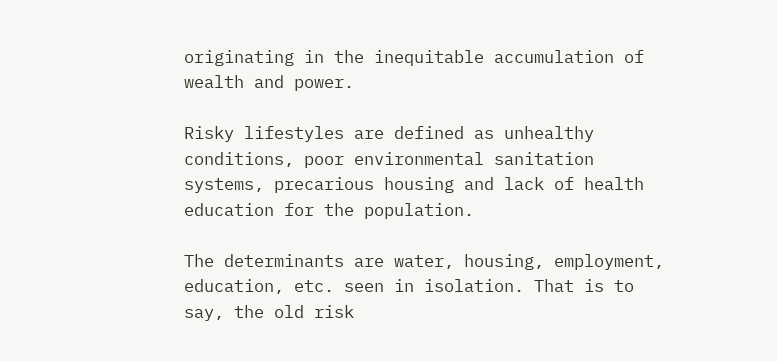originating in the inequitable accumulation of wealth and power.

Risky lifestyles are defined as unhealthy conditions, poor environmental sanitation systems, precarious housing and lack of health education for the population.

The determinants are water, housing, employment, education, etc. seen in isolation. That is to say, the old risk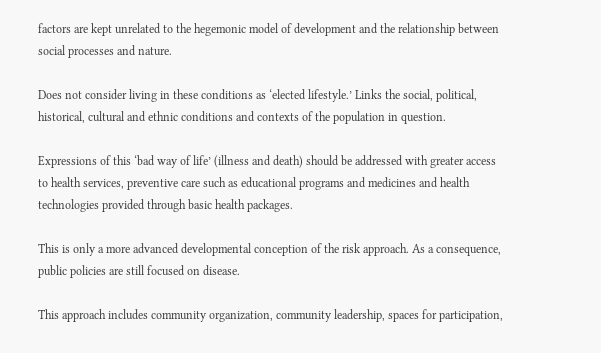factors are kept unrelated to the hegemonic model of development and the relationship between social processes and nature.

Does not consider living in these conditions as ‘elected lifestyle.’ Links the social, political, historical, cultural and ethnic conditions and contexts of the population in question.

Expressions of this ‘bad way of life’ (illness and death) should be addressed with greater access to health services, preventive care such as educational programs and medicines and health technologies provided through basic health packages.

This is only a more advanced developmental conception of the risk approach. As a consequence, public policies are still focused on disease.

This approach includes community organization, community leadership, spaces for participation,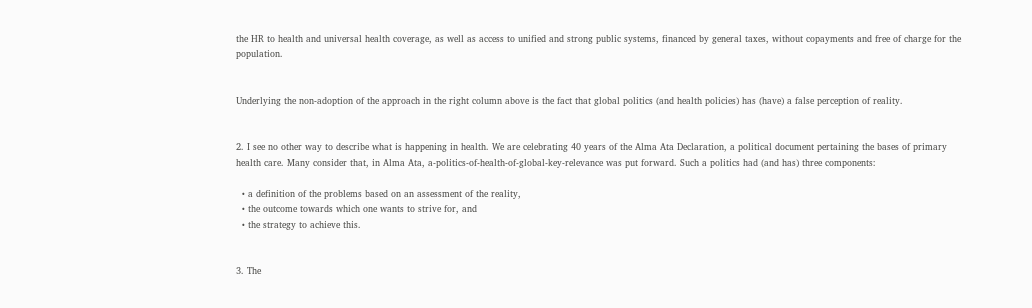the HR to health and universal health coverage, as well as access to unified and strong public systems, financed by general taxes, without copayments and free of charge for the population.


Underlying the non-adoption of the approach in the right column above is the fact that global politics (and health policies) has (have) a false perception of reality.


2. I see no other way to describe what is happening in health. We are celebrating 40 years of the Alma Ata Declaration, a political document pertaining the bases of primary health care. Many consider that, in Alma Ata, a-politics-of-health-of-global-key-relevance was put forward. Such a politics had (and has) three components:

  • a definition of the problems based on an assessment of the reality,
  • the outcome towards which one wants to strive for, and
  • the strategy to achieve this.


3. The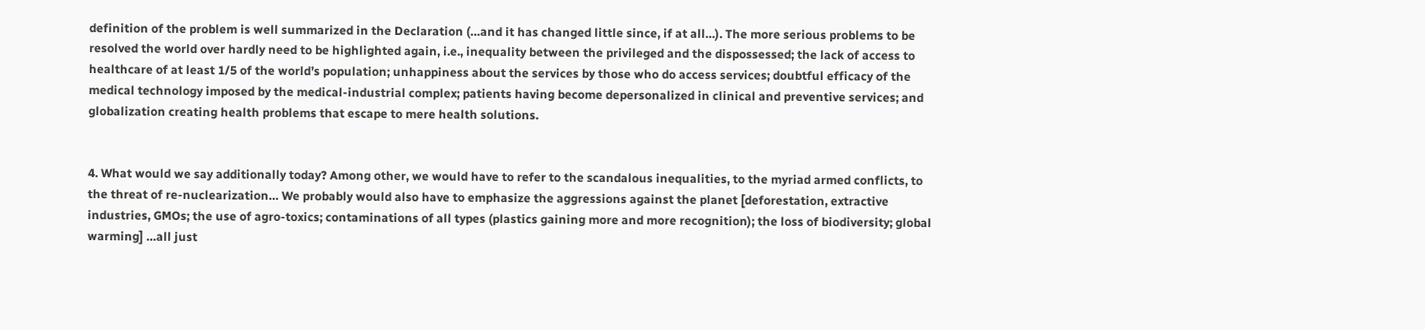definition of the problem is well summarized in the Declaration (…and it has changed little since, if at all…). The more serious problems to be resolved the world over hardly need to be highlighted again, i.e., inequality between the privileged and the dispossessed; the lack of access to healthcare of at least 1/5 of the world’s population; unhappiness about the services by those who do access services; doubtful efficacy of the medical technology imposed by the medical-industrial complex; patients having become depersonalized in clinical and preventive services; and globalization creating health problems that escape to mere health solutions.


4. What would we say additionally today? Among other, we would have to refer to the scandalous inequalities, to the myriad armed conflicts, to the threat of re-nuclearization… We probably would also have to emphasize the aggressions against the planet [deforestation, extractive industries, GMOs; the use of agro-toxics; contaminations of all types (plastics gaining more and more recognition); the loss of biodiversity; global warming] …all just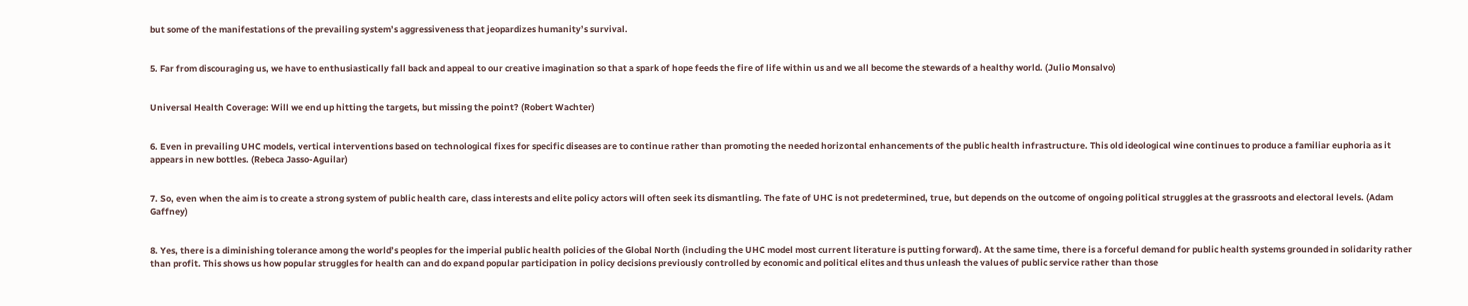but some of the manifestations of the prevailing system’s aggressiveness that jeopardizes humanity’s survival.


5. Far from discouraging us, we have to enthusiastically fall back and appeal to our creative imagination so that a spark of hope feeds the fire of life within us and we all become the stewards of a healthy world. (Julio Monsalvo)


Universal Health Coverage: Will we end up hitting the targets, but missing the point? (Robert Wachter)


6. Even in prevailing UHC models, vertical interventions based on technological fixes for specific diseases are to continue rather than promoting the needed horizontal enhancements of the public health infrastructure. This old ideological wine continues to produce a familiar euphoria as it appears in new bottles. (Rebeca Jasso-Aguilar)


7. So, even when the aim is to create a strong system of public health care, class interests and elite policy actors will often seek its dismantling. The fate of UHC is not predetermined, true, but depends on the outcome of ongoing political struggles at the grassroots and electoral levels. (Adam Gaffney)


8. Yes, there is a diminishing tolerance among the world’s peoples for the imperial public health policies of the Global North (including the UHC model most current literature is putting forward). At the same time, there is a forceful demand for public health systems grounded in solidarity rather than profit. This shows us how popular struggles for health can and do expand popular participation in policy decisions previously controlled by economic and political elites and thus unleash the values of public service rather than those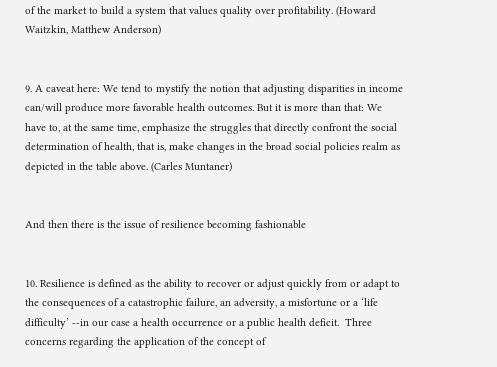of the market to build a system that values quality over profitability. (Howard Waitzkin, Matthew Anderson)


9. A caveat here: We tend to mystify the notion that adjusting disparities in income can/will produce more favorable health outcomes. But it is more than that: We have to, at the same time, emphasize the struggles that directly confront the social determination of health, that is, make changes in the broad social policies realm as depicted in the table above. (Carles Muntaner)


And then there is the issue of resilience becoming fashionable


10. Resilience is defined as the ability to recover or adjust quickly from or adapt to the consequences of a catastrophic failure, an adversity, a misfortune or a ‘life difficulty’ --in our case a health occurrence or a public health deficit.  Three concerns regarding the application of the concept of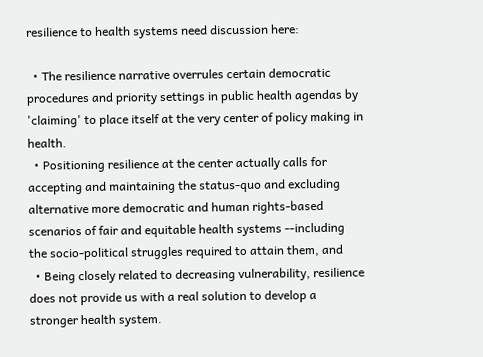resilience to health systems need discussion here:

  • The resilience narrative overrules certain democratic procedures and priority settings in public health agendas by 'claiming' to place itself at the very center of policy making in health.
  • Positioning resilience at the center actually calls for accepting and maintaining the status-quo and excluding alternative more democratic and human rights-based scenarios of fair and equitable health systems --including the socio-political struggles required to attain them, and
  • Being closely related to decreasing vulnerability, resilience does not provide us with a real solution to develop a stronger health system.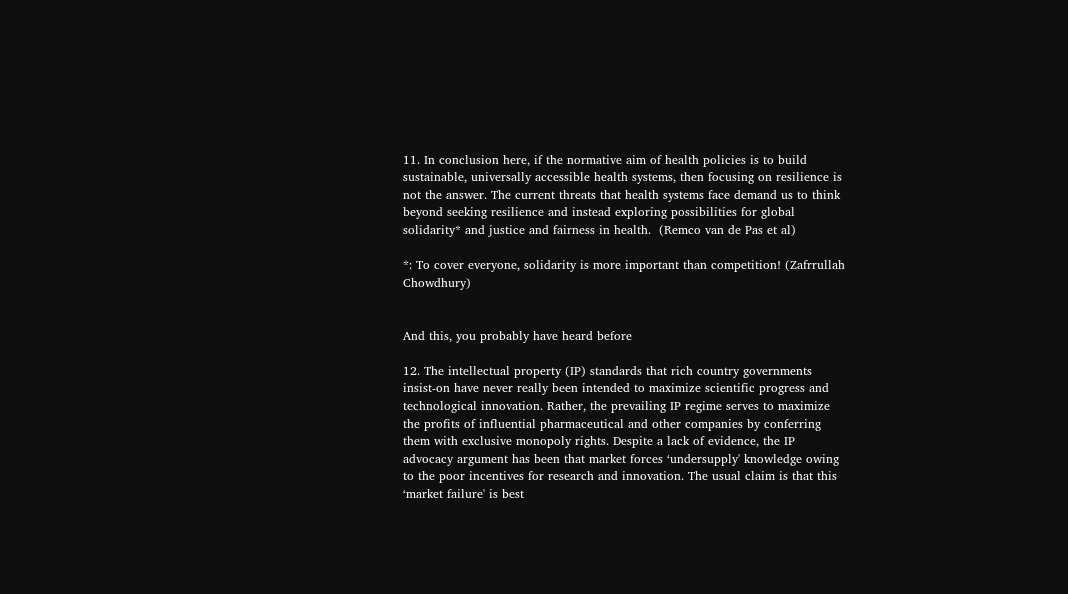11. In conclusion here, if the normative aim of health policies is to build sustainable, universally accessible health systems, then focusing on resilience is not the answer. The current threats that health systems face demand us to think beyond seeking resilience and instead exploring possibilities for global solidarity* and justice and fairness in health.  (Remco van de Pas et al)

*: To cover everyone, solidarity is more important than competition! (Zafrrullah Chowdhury)


And this, you probably have heard before

12. The intellectual property (IP) standards that rich country governments insist-on have never really been intended to maximize scientific progress and technological innovation. Rather, the prevailing IP regime serves to maximize the profits of influential pharmaceutical and other companies by conferring them with exclusive monopoly rights. Despite a lack of evidence, the IP advocacy argument has been that market forces ‘undersupply' knowledge owing to the poor incentives for research and innovation. The usual claim is that this ‘market failure' is best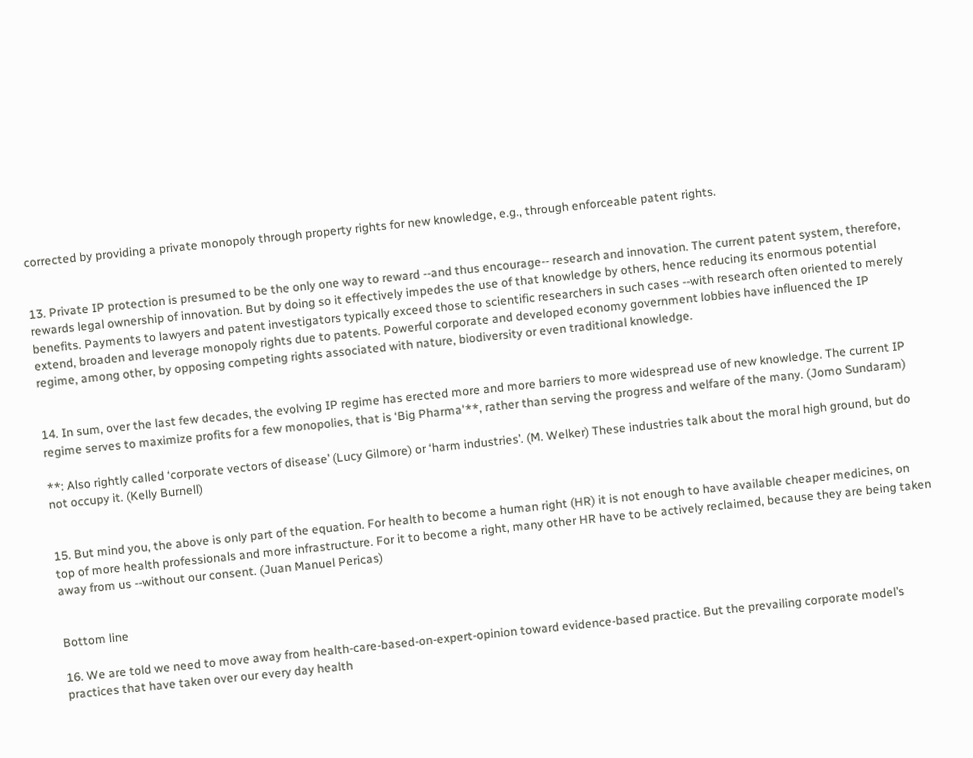corrected by providing a private monopoly through property rights for new knowledge, e.g., through enforceable patent rights.


13. Private IP protection is presumed to be the only one way to reward --and thus encourage-- research and innovation. The current patent system, therefore, rewards legal ownership of innovation. But by doing so it effectively impedes the use of that knowledge by others, hence reducing its enormous potential benefits. Payments to lawyers and patent investigators typically exceed those to scientific researchers in such cases --with research often oriented to merely extend, broaden and leverage monopoly rights due to patents. Powerful corporate and developed economy government lobbies have influenced the IP regime, among other, by opposing competing rights associated with nature, biodiversity or even traditional knowledge.


14. In sum, over the last few decades, the evolving IP regime has erected more and more barriers to more widespread use of new knowledge. The current IP regime serves to maximize profits for a few monopolies, that is ‘Big Pharma'**, rather than serving the progress and welfare of the many. (Jomo Sundaram)

**: Also rightly called ‘corporate vectors of disease’ (Lucy Gilmore) or ‘harm industries’. (M. Welker) These industries talk about the moral high ground, but do not occupy it. (Kelly Burnell)


15. But mind you, the above is only part of the equation. For health to become a human right (HR) it is not enough to have available cheaper medicines, on top of more health professionals and more infrastructure. For it to become a right, many other HR have to be actively reclaimed, because they are being taken away from us --without our consent. (Juan Manuel Pericas)


Bottom line

16. We are told we need to move away from health-care-based-on-expert-opinion toward evidence-based practice. But the prevailing corporate model’s practices that have taken over our every day health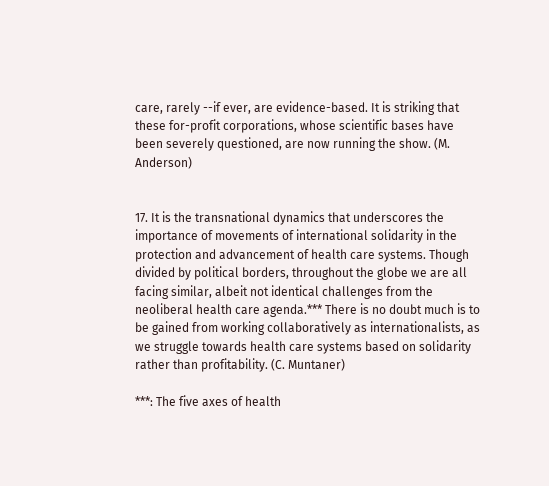care, rarely --if ever, are evidence-based. It is striking that these for-profit corporations, whose scientific bases have been severely questioned, are now running the show. (M. Anderson)


17. It is the transnational dynamics that underscores the importance of movements of international solidarity in the protection and advancement of health care systems. Though divided by political borders, throughout the globe we are all facing similar, albeit not identical challenges from the neoliberal health care agenda.*** There is no doubt much is to be gained from working collaboratively as internationalists, as we struggle towards health care systems based on solidarity rather than profitability. (C. Muntaner)

***: The five axes of health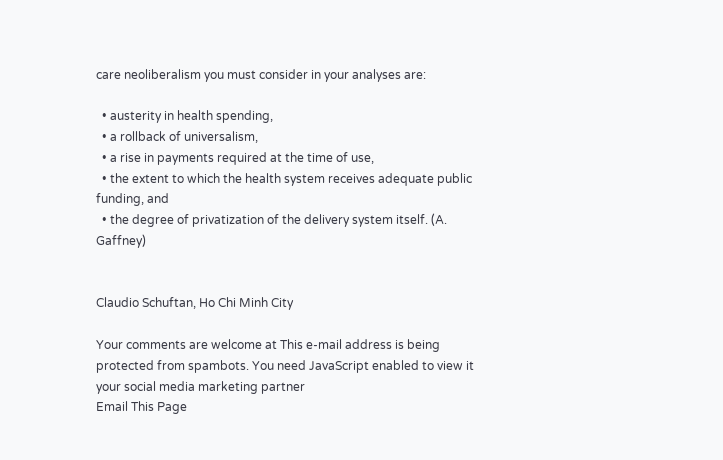care neoliberalism you must consider in your analyses are:

  • austerity in health spending,
  • a rollback of universalism,
  • a rise in payments required at the time of use,
  • the extent to which the health system receives adequate public funding, and
  • the degree of privatization of the delivery system itself. (A. Gaffney)


Claudio Schuftan, Ho Chi Minh City

Your comments are welcome at This e-mail address is being protected from spambots. You need JavaScript enabled to view it your social media marketing partner
Email This Page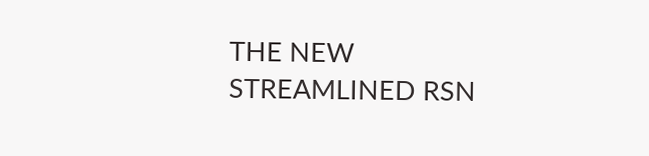THE NEW STREAMLINED RSN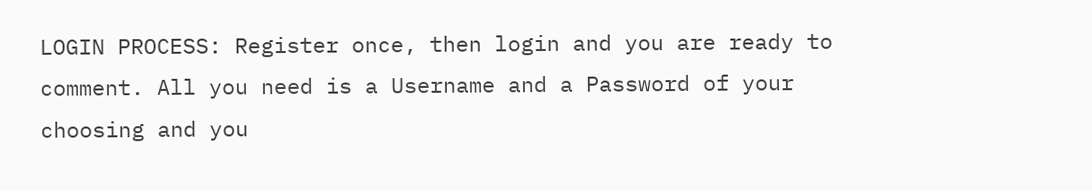LOGIN PROCESS: Register once, then login and you are ready to comment. All you need is a Username and a Password of your choosing and you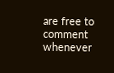are free to comment whenever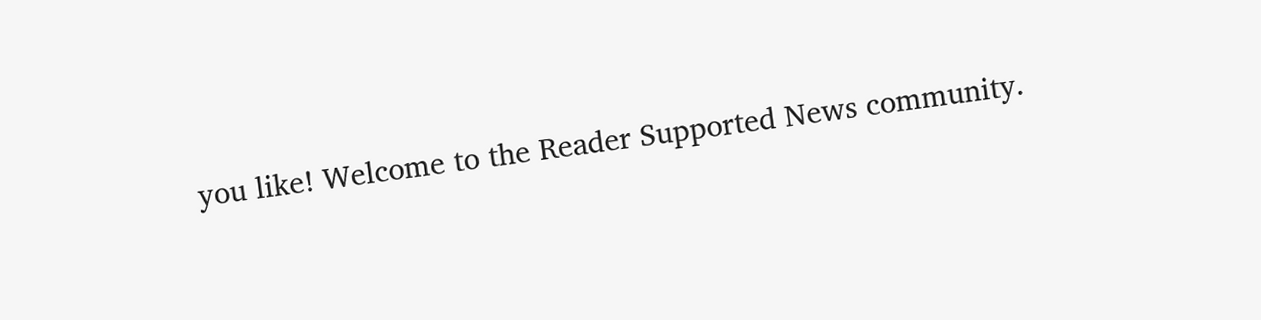you like! Welcome to the Reader Supported News community.